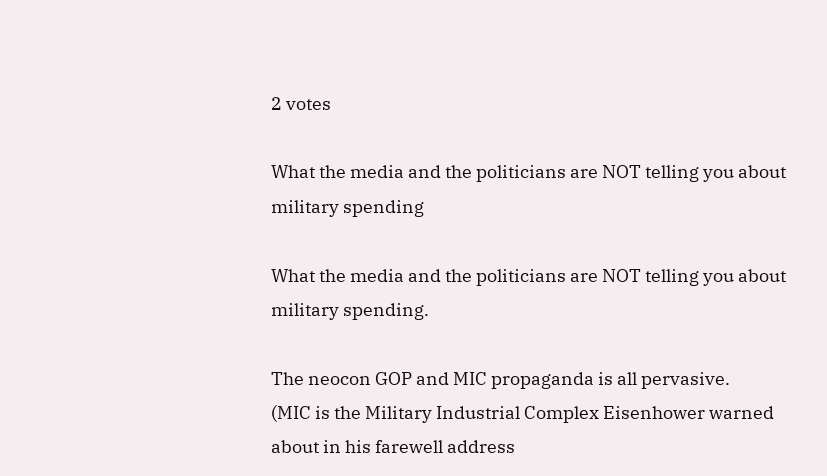2 votes

What the media and the politicians are NOT telling you about military spending

What the media and the politicians are NOT telling you about military spending.

The neocon GOP and MIC propaganda is all pervasive.
(MIC is the Military Industrial Complex Eisenhower warned about in his farewell address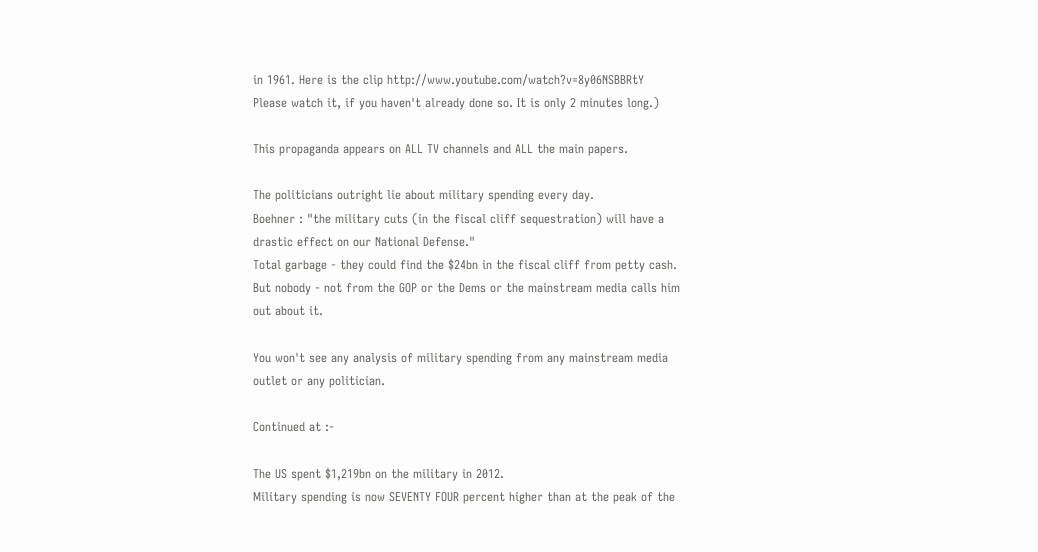in 1961. Here is the clip http://www.youtube.com/watch?v=8y06NSBBRtY
Please watch it, if you haven't already done so. It is only 2 minutes long.)

This propaganda appears on ALL TV channels and ALL the main papers.

The politicians outright lie about military spending every day.
Boehner : "the military cuts (in the fiscal cliff sequestration) will have a drastic effect on our National Defense."
Total garbage - they could find the $24bn in the fiscal cliff from petty cash.
But nobody - not from the GOP or the Dems or the mainstream media calls him out about it.

You won't see any analysis of military spending from any mainstream media outlet or any politician.

Continued at :-

The US spent $1,219bn on the military in 2012.
Military spending is now SEVENTY FOUR percent higher than at the peak of the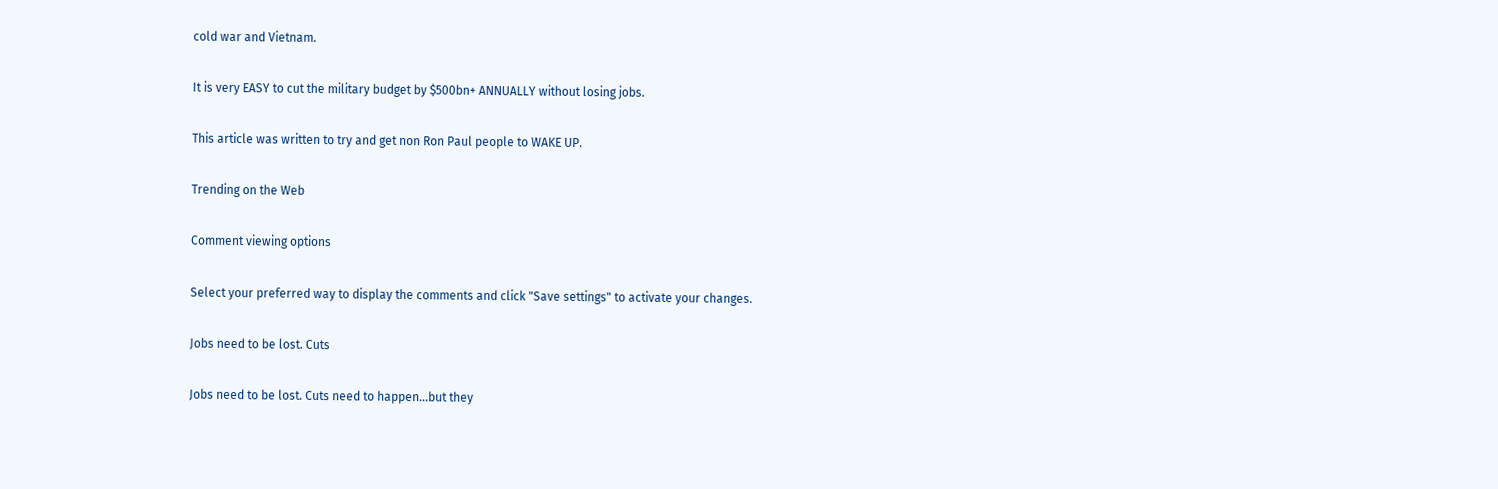cold war and Vietnam.

It is very EASY to cut the military budget by $500bn+ ANNUALLY without losing jobs.

This article was written to try and get non Ron Paul people to WAKE UP.

Trending on the Web

Comment viewing options

Select your preferred way to display the comments and click "Save settings" to activate your changes.

Jobs need to be lost. Cuts

Jobs need to be lost. Cuts need to happen...but they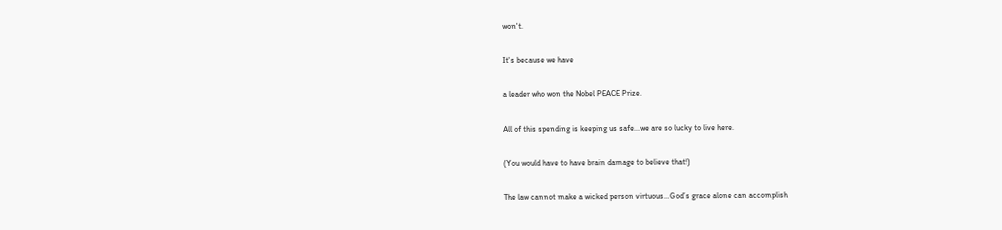won't.

It's because we have

a leader who won the Nobel PEACE Prize.

All of this spending is keeping us safe...we are so lucky to live here.

(You would have to have brain damage to believe that!)

The law cannot make a wicked person virtuous…God’s grace alone can accomplish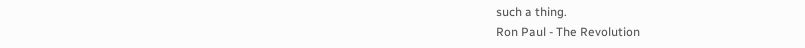such a thing.
Ron Paul - The Revolution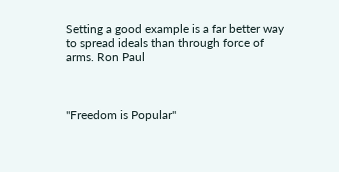Setting a good example is a far better way to spread ideals than through force of arms. Ron Paul



"Freedom is Popular"